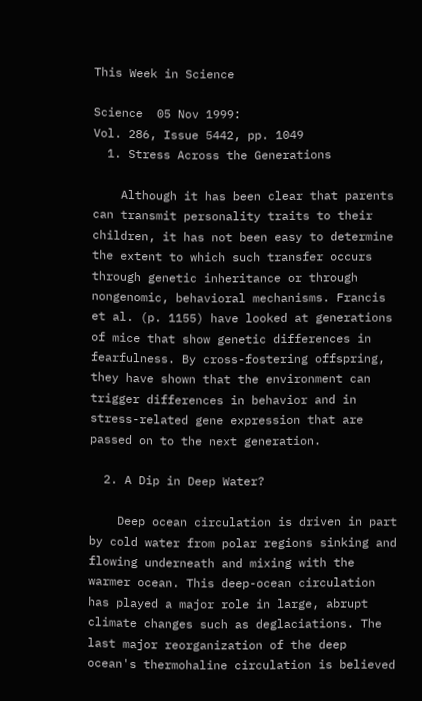This Week in Science

Science  05 Nov 1999:
Vol. 286, Issue 5442, pp. 1049
  1. Stress Across the Generations

    Although it has been clear that parents can transmit personality traits to their children, it has not been easy to determine the extent to which such transfer occurs through genetic inheritance or through nongenomic, behavioral mechanisms. Francis et al. (p. 1155) have looked at generations of mice that show genetic differences in fearfulness. By cross-fostering offspring, they have shown that the environment can trigger differences in behavior and in stress-related gene expression that are passed on to the next generation.

  2. A Dip in Deep Water?

    Deep ocean circulation is driven in part by cold water from polar regions sinking and flowing underneath and mixing with the warmer ocean. This deep-ocean circulation has played a major role in large, abrupt climate changes such as deglaciations. The last major reorganization of the deep ocean's thermohaline circulation is believed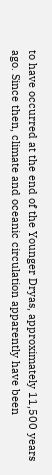to have occurred at the end of the Younger Dryas, approximately 11,500 years ago. Since then, climate and oceanic circulation apparently have been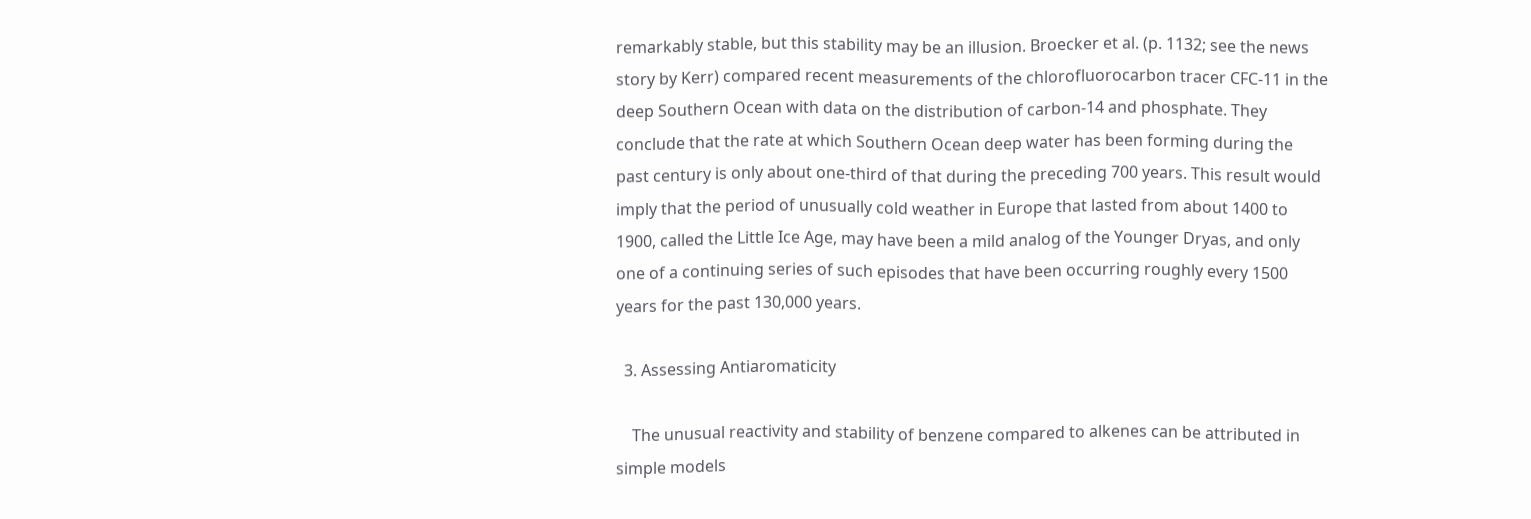remarkably stable, but this stability may be an illusion. Broecker et al. (p. 1132; see the news story by Kerr) compared recent measurements of the chlorofluorocarbon tracer CFC-11 in the deep Southern Ocean with data on the distribution of carbon-14 and phosphate. They conclude that the rate at which Southern Ocean deep water has been forming during the past century is only about one-third of that during the preceding 700 years. This result would imply that the period of unusually cold weather in Europe that lasted from about 1400 to 1900, called the Little Ice Age, may have been a mild analog of the Younger Dryas, and only one of a continuing series of such episodes that have been occurring roughly every 1500 years for the past 130,000 years.

  3. Assessing Antiaromaticity

    The unusual reactivity and stability of benzene compared to alkenes can be attributed in simple models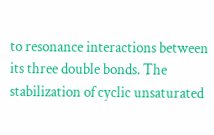to resonance interactions between its three double bonds. The stabilization of cyclic unsaturated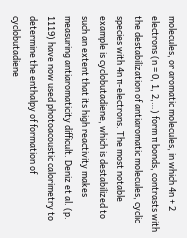molecules, or aromatic molecules, in which 4n + 2 electrons (n = 0, 1, 2,…) form π bonds, contrasts with the destabilization of antiaromatic molecules, cyclic species with 4n π-electrons. The most notable example is cyclobutadiene, which is destabilized to such an extent that its high reactivity makes measuring antiaromaticity difficult. Deniz et al. (p. 1119) have now used photoacoustic calorimetry to determine the enthalpy of formation of cyclobutadiene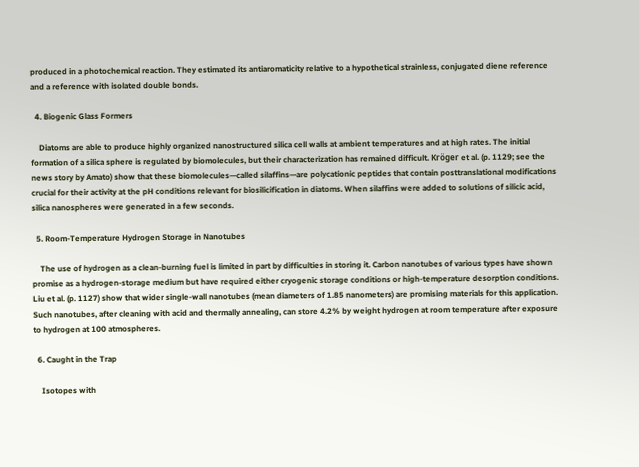produced in a photochemical reaction. They estimated its antiaromaticity relative to a hypothetical strainless, conjugated diene reference and a reference with isolated double bonds.

  4. Biogenic Glass Formers

    Diatoms are able to produce highly organized nanostructured silica cell walls at ambient temperatures and at high rates. The initial formation of a silica sphere is regulated by biomolecules, but their characterization has remained difficult. Kröger et al. (p. 1129; see the news story by Amato) show that these biomolecules—called silaffins—are polycationic peptides that contain posttranslational modifications crucial for their activity at the pH conditions relevant for biosilicification in diatoms. When silaffins were added to solutions of silicic acid, silica nanospheres were generated in a few seconds.

  5. Room-Temperature Hydrogen Storage in Nanotubes

    The use of hydrogen as a clean-burning fuel is limited in part by difficulties in storing it. Carbon nanotubes of various types have shown promise as a hydrogen-storage medium but have required either cryogenic storage conditions or high-temperature desorption conditions. Liu et al. (p. 1127) show that wider single-wall nanotubes (mean diameters of 1.85 nanometers) are promising materials for this application. Such nanotubes, after cleaning with acid and thermally annealing, can store 4.2% by weight hydrogen at room temperature after exposure to hydrogen at 100 atmospheres.

  6. Caught in the Trap

    Isotopes with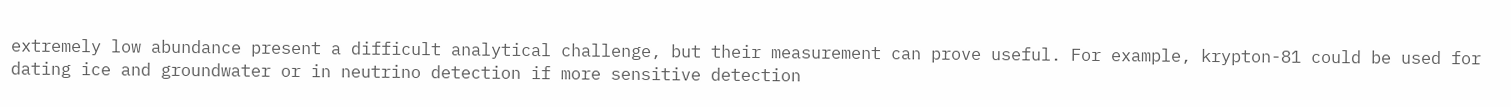extremely low abundance present a difficult analytical challenge, but their measurement can prove useful. For example, krypton-81 could be used for dating ice and groundwater or in neutrino detection if more sensitive detection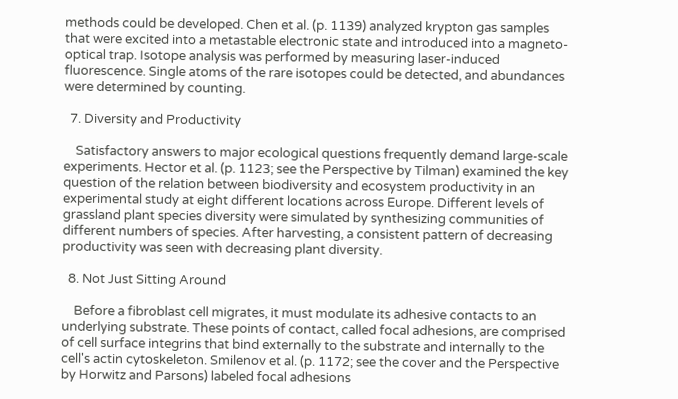methods could be developed. Chen et al. (p. 1139) analyzed krypton gas samples that were excited into a metastable electronic state and introduced into a magneto-optical trap. Isotope analysis was performed by measuring laser-induced fluorescence. Single atoms of the rare isotopes could be detected, and abundances were determined by counting.

  7. Diversity and Productivity

    Satisfactory answers to major ecological questions frequently demand large-scale experiments. Hector et al. (p. 1123; see the Perspective by Tilman) examined the key question of the relation between biodiversity and ecosystem productivity in an experimental study at eight different locations across Europe. Different levels of grassland plant species diversity were simulated by synthesizing communities of different numbers of species. After harvesting, a consistent pattern of decreasing productivity was seen with decreasing plant diversity.

  8. Not Just Sitting Around

    Before a fibroblast cell migrates, it must modulate its adhesive contacts to an underlying substrate. These points of contact, called focal adhesions, are comprised of cell surface integrins that bind externally to the substrate and internally to the cell's actin cytoskeleton. Smilenov et al. (p. 1172; see the cover and the Perspective by Horwitz and Parsons) labeled focal adhesions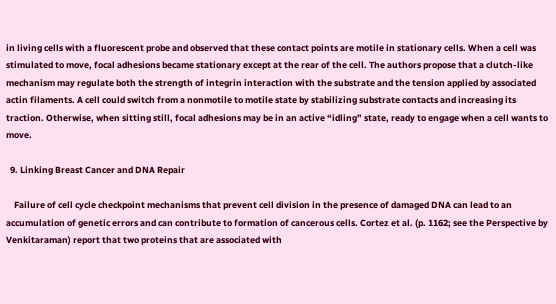in living cells with a fluorescent probe and observed that these contact points are motile in stationary cells. When a cell was stimulated to move, focal adhesions became stationary except at the rear of the cell. The authors propose that a clutch-like mechanism may regulate both the strength of integrin interaction with the substrate and the tension applied by associated actin filaments. A cell could switch from a nonmotile to motile state by stabilizing substrate contacts and increasing its traction. Otherwise, when sitting still, focal adhesions may be in an active “idling” state, ready to engage when a cell wants to move.

  9. Linking Breast Cancer and DNA Repair

    Failure of cell cycle checkpoint mechanisms that prevent cell division in the presence of damaged DNA can lead to an accumulation of genetic errors and can contribute to formation of cancerous cells. Cortez et al. (p. 1162; see the Perspective by Venkitaraman) report that two proteins that are associated with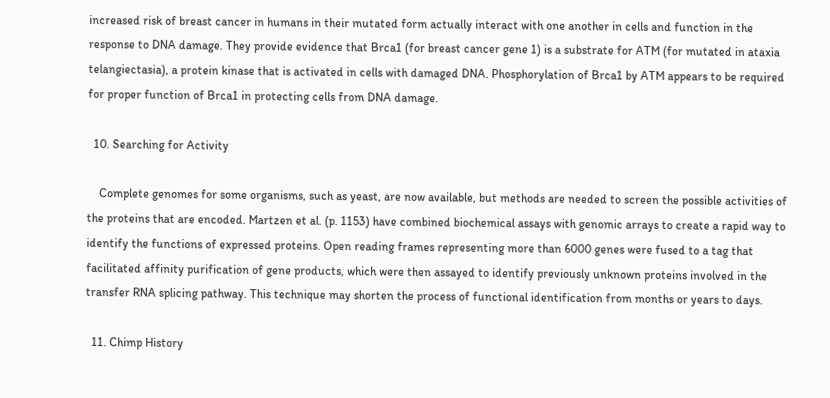increased risk of breast cancer in humans in their mutated form actually interact with one another in cells and function in the response to DNA damage. They provide evidence that Brca1 (for breast cancer gene 1) is a substrate for ATM (for mutated in ataxia telangiectasia), a protein kinase that is activated in cells with damaged DNA. Phosphorylation of Brca1 by ATM appears to be required for proper function of Brca1 in protecting cells from DNA damage.

  10. Searching for Activity

    Complete genomes for some organisms, such as yeast, are now available, but methods are needed to screen the possible activities of the proteins that are encoded. Martzen et al. (p. 1153) have combined biochemical assays with genomic arrays to create a rapid way to identify the functions of expressed proteins. Open reading frames representing more than 6000 genes were fused to a tag that facilitated affinity purification of gene products, which were then assayed to identify previously unknown proteins involved in the transfer RNA splicing pathway. This technique may shorten the process of functional identification from months or years to days.

  11. Chimp History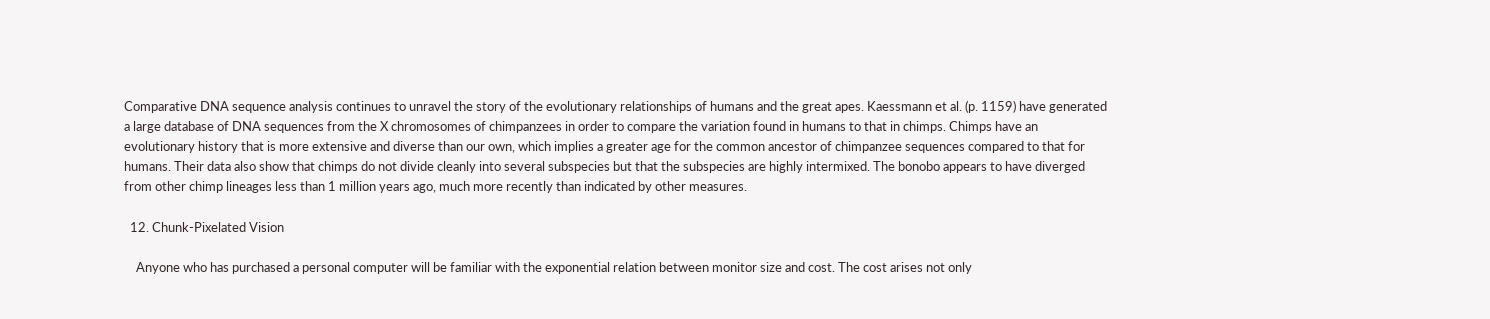Comparative DNA sequence analysis continues to unravel the story of the evolutionary relationships of humans and the great apes. Kaessmann et al. (p. 1159) have generated a large database of DNA sequences from the X chromosomes of chimpanzees in order to compare the variation found in humans to that in chimps. Chimps have an evolutionary history that is more extensive and diverse than our own, which implies a greater age for the common ancestor of chimpanzee sequences compared to that for humans. Their data also show that chimps do not divide cleanly into several subspecies but that the subspecies are highly intermixed. The bonobo appears to have diverged from other chimp lineages less than 1 million years ago, much more recently than indicated by other measures.

  12. Chunk-Pixelated Vision

    Anyone who has purchased a personal computer will be familiar with the exponential relation between monitor size and cost. The cost arises not only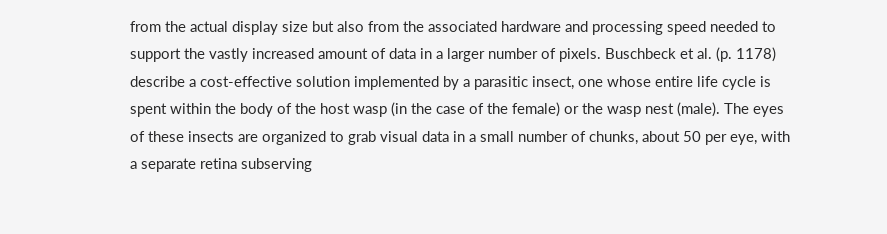from the actual display size but also from the associated hardware and processing speed needed to support the vastly increased amount of data in a larger number of pixels. Buschbeck et al. (p. 1178) describe a cost-effective solution implemented by a parasitic insect, one whose entire life cycle is spent within the body of the host wasp (in the case of the female) or the wasp nest (male). The eyes of these insects are organized to grab visual data in a small number of chunks, about 50 per eye, with a separate retina subserving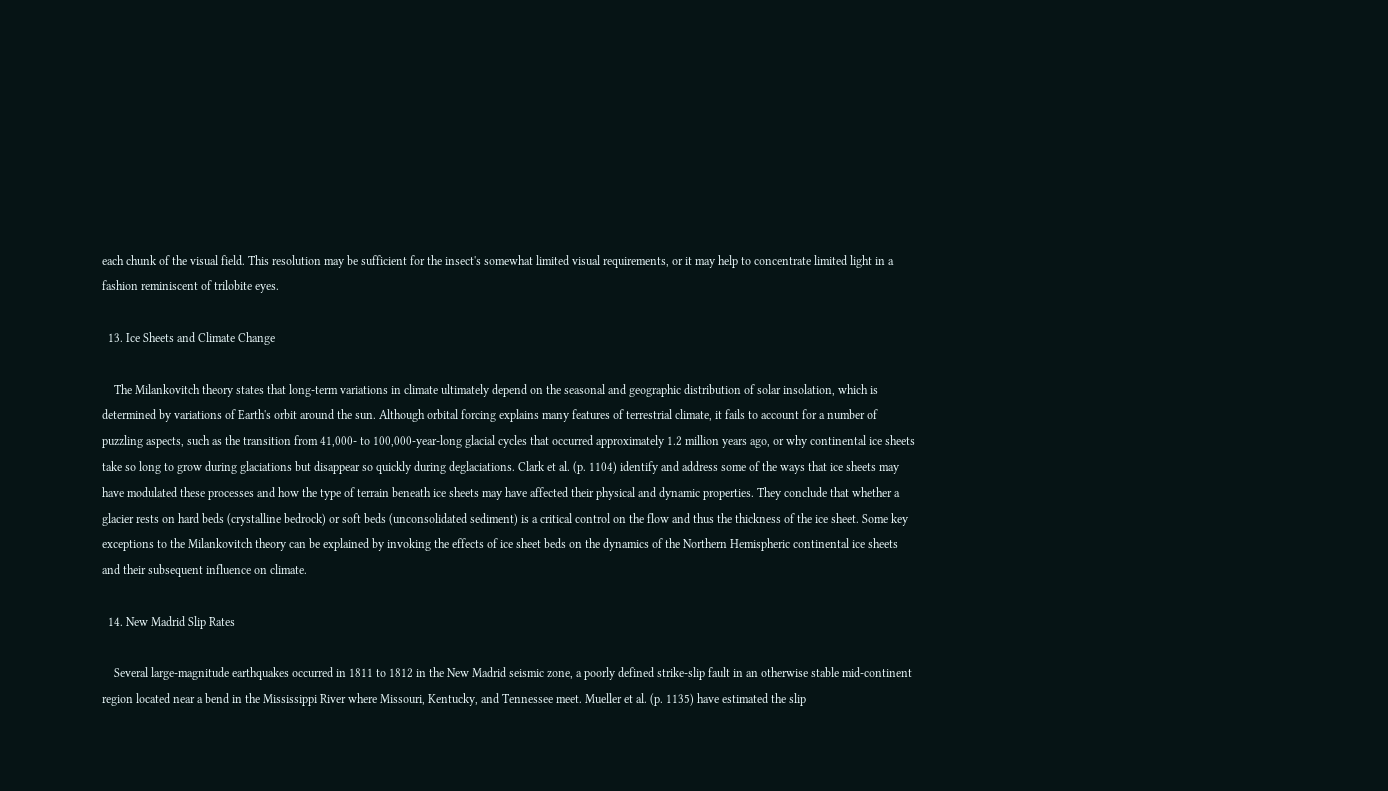each chunk of the visual field. This resolution may be sufficient for the insect's somewhat limited visual requirements, or it may help to concentrate limited light in a fashion reminiscent of trilobite eyes.

  13. Ice Sheets and Climate Change

    The Milankovitch theory states that long-term variations in climate ultimately depend on the seasonal and geographic distribution of solar insolation, which is determined by variations of Earth's orbit around the sun. Although orbital forcing explains many features of terrestrial climate, it fails to account for a number of puzzling aspects, such as the transition from 41,000- to 100,000-year-long glacial cycles that occurred approximately 1.2 million years ago, or why continental ice sheets take so long to grow during glaciations but disappear so quickly during deglaciations. Clark et al. (p. 1104) identify and address some of the ways that ice sheets may have modulated these processes and how the type of terrain beneath ice sheets may have affected their physical and dynamic properties. They conclude that whether a glacier rests on hard beds (crystalline bedrock) or soft beds (unconsolidated sediment) is a critical control on the flow and thus the thickness of the ice sheet. Some key exceptions to the Milankovitch theory can be explained by invoking the effects of ice sheet beds on the dynamics of the Northern Hemispheric continental ice sheets and their subsequent influence on climate.

  14. New Madrid Slip Rates

    Several large-magnitude earthquakes occurred in 1811 to 1812 in the New Madrid seismic zone, a poorly defined strike-slip fault in an otherwise stable mid-continent region located near a bend in the Mississippi River where Missouri, Kentucky, and Tennessee meet. Mueller et al. (p. 1135) have estimated the slip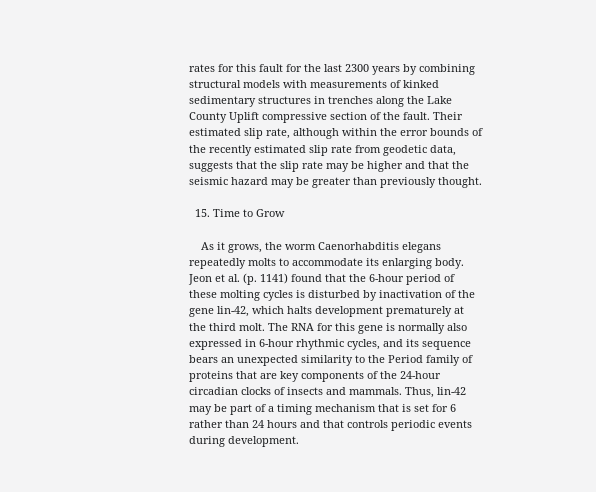rates for this fault for the last 2300 years by combining structural models with measurements of kinked sedimentary structures in trenches along the Lake County Uplift compressive section of the fault. Their estimated slip rate, although within the error bounds of the recently estimated slip rate from geodetic data, suggests that the slip rate may be higher and that the seismic hazard may be greater than previously thought.

  15. Time to Grow

    As it grows, the worm Caenorhabditis elegans repeatedly molts to accommodate its enlarging body. Jeon et al. (p. 1141) found that the 6-hour period of these molting cycles is disturbed by inactivation of the gene lin-42, which halts development prematurely at the third molt. The RNA for this gene is normally also expressed in 6-hour rhythmic cycles, and its sequence bears an unexpected similarity to the Period family of proteins that are key components of the 24-hour circadian clocks of insects and mammals. Thus, lin-42 may be part of a timing mechanism that is set for 6 rather than 24 hours and that controls periodic events during development.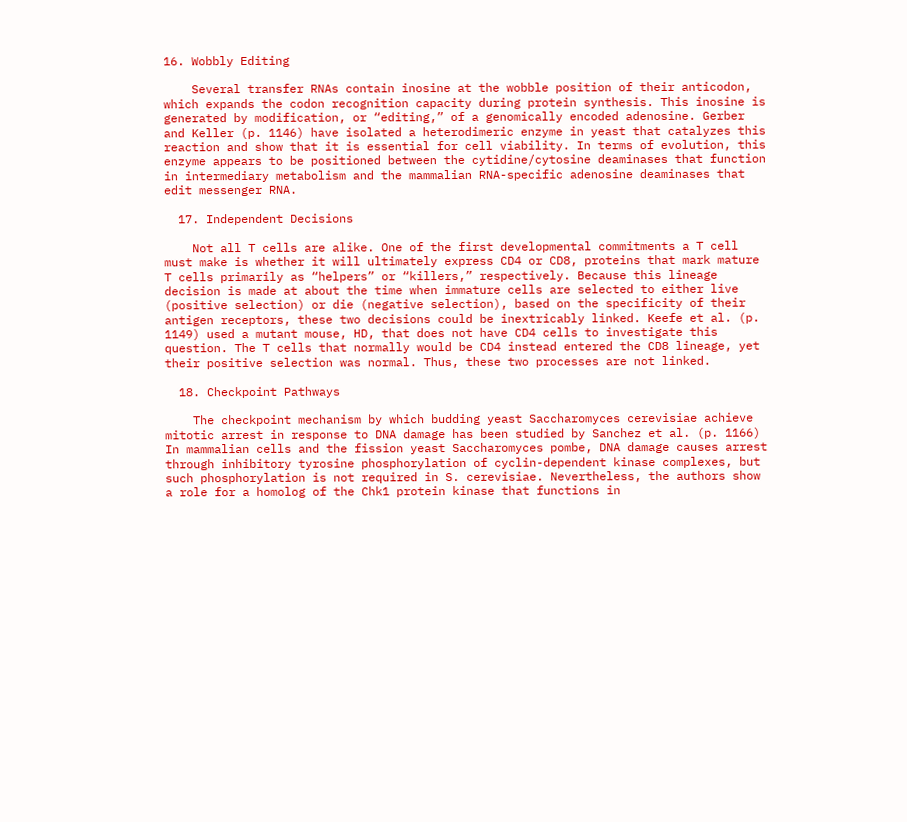16. Wobbly Editing

    Several transfer RNAs contain inosine at the wobble position of their anticodon, which expands the codon recognition capacity during protein synthesis. This inosine is generated by modification, or “editing,” of a genomically encoded adenosine. Gerber and Keller (p. 1146) have isolated a heterodimeric enzyme in yeast that catalyzes this reaction and show that it is essential for cell viability. In terms of evolution, this enzyme appears to be positioned between the cytidine/cytosine deaminases that function in intermediary metabolism and the mammalian RNA-specific adenosine deaminases that edit messenger RNA.

  17. Independent Decisions

    Not all T cells are alike. One of the first developmental commitments a T cell must make is whether it will ultimately express CD4 or CD8, proteins that mark mature T cells primarily as “helpers” or “killers,” respectively. Because this lineage decision is made at about the time when immature cells are selected to either live (positive selection) or die (negative selection), based on the specificity of their antigen receptors, these two decisions could be inextricably linked. Keefe et al. (p. 1149) used a mutant mouse, HD, that does not have CD4 cells to investigate this question. The T cells that normally would be CD4 instead entered the CD8 lineage, yet their positive selection was normal. Thus, these two processes are not linked.

  18. Checkpoint Pathways

    The checkpoint mechanism by which budding yeast Saccharomyces cerevisiae achieve mitotic arrest in response to DNA damage has been studied by Sanchez et al. (p. 1166) In mammalian cells and the fission yeast Saccharomyces pombe, DNA damage causes arrest through inhibitory tyrosine phosphorylation of cyclin-dependent kinase complexes, but such phosphorylation is not required in S. cerevisiae. Nevertheless, the authors show a role for a homolog of the Chk1 protein kinase that functions in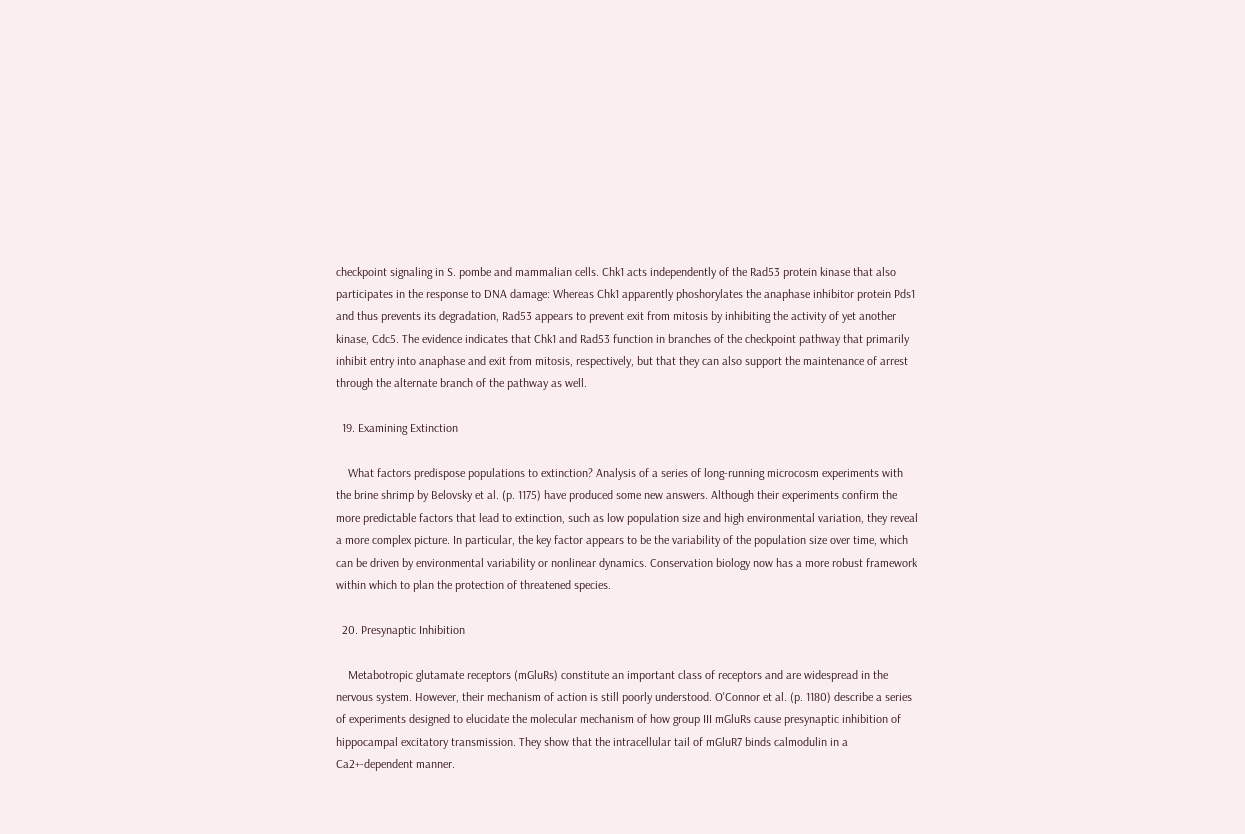checkpoint signaling in S. pombe and mammalian cells. Chk1 acts independently of the Rad53 protein kinase that also participates in the response to DNA damage: Whereas Chk1 apparently phoshorylates the anaphase inhibitor protein Pds1 and thus prevents its degradation, Rad53 appears to prevent exit from mitosis by inhibiting the activity of yet another kinase, Cdc5. The evidence indicates that Chk1 and Rad53 function in branches of the checkpoint pathway that primarily inhibit entry into anaphase and exit from mitosis, respectively, but that they can also support the maintenance of arrest through the alternate branch of the pathway as well.

  19. Examining Extinction

    What factors predispose populations to extinction? Analysis of a series of long-running microcosm experiments with the brine shrimp by Belovsky et al. (p. 1175) have produced some new answers. Although their experiments confirm the more predictable factors that lead to extinction, such as low population size and high environmental variation, they reveal a more complex picture. In particular, the key factor appears to be the variability of the population size over time, which can be driven by environmental variability or nonlinear dynamics. Conservation biology now has a more robust framework within which to plan the protection of threatened species.

  20. Presynaptic Inhibition

    Metabotropic glutamate receptors (mGluRs) constitute an important class of receptors and are widespread in the nervous system. However, their mechanism of action is still poorly understood. O'Connor et al. (p. 1180) describe a series of experiments designed to elucidate the molecular mechanism of how group III mGluRs cause presynaptic inhibition of hippocampal excitatory transmission. They show that the intracellular tail of mGluR7 binds calmodulin in a Ca2+-dependent manner.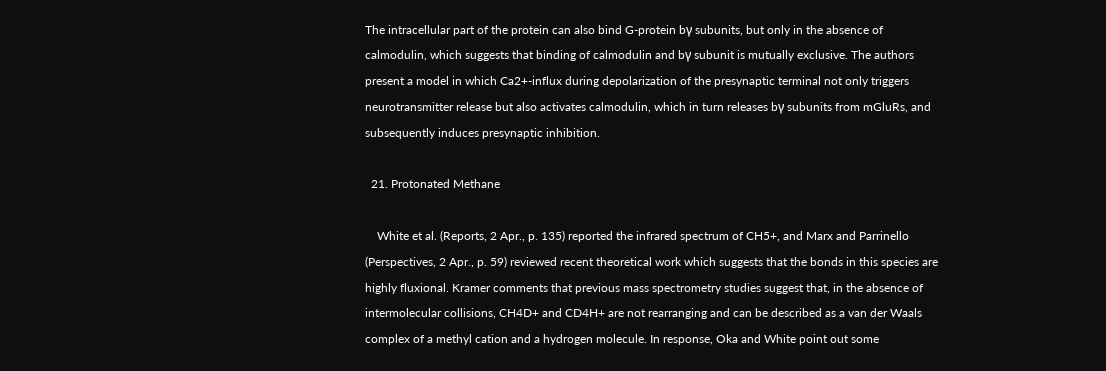The intracellular part of the protein can also bind G-protein bγ subunits, but only in the absence of calmodulin, which suggests that binding of calmodulin and bγ subunit is mutually exclusive. The authors present a model in which Ca2+-influx during depolarization of the presynaptic terminal not only triggers neurotransmitter release but also activates calmodulin, which in turn releases bγ subunits from mGluRs, and subsequently induces presynaptic inhibition.

  21. Protonated Methane

    White et al. (Reports, 2 Apr., p. 135) reported the infrared spectrum of CH5+, and Marx and Parrinello (Perspectives, 2 Apr., p. 59) reviewed recent theoretical work which suggests that the bonds in this species are highly fluxional. Kramer comments that previous mass spectrometry studies suggest that, in the absence of intermolecular collisions, CH4D+ and CD4H+ are not rearranging and can be described as a van der Waals complex of a methyl cation and a hydrogen molecule. In response, Oka and White point out some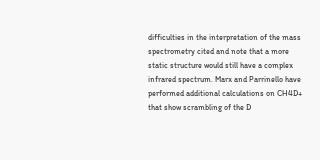difficulties in the interpretation of the mass spectrometry cited and note that a more static structure would still have a complex infrared spectrum. Marx and Parrinello have performed additional calculations on CH4D+ that show scrambling of the D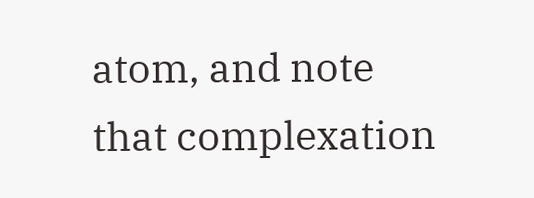atom, and note that complexation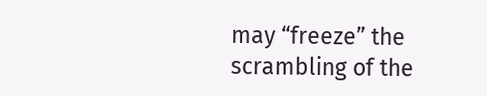may “freeze” the scrambling of the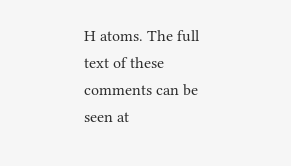H atoms. The full text of these comments can be seen at